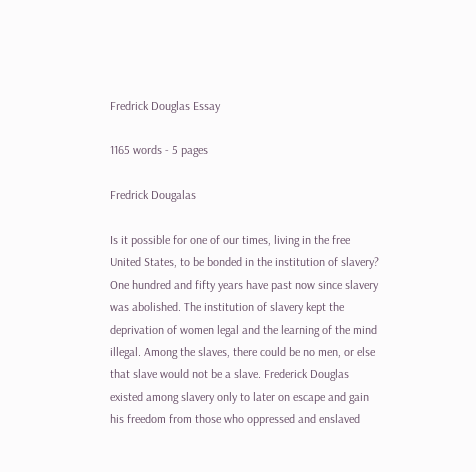Fredrick Douglas Essay

1165 words - 5 pages

Fredrick Dougalas

Is it possible for one of our times, living in the free United States, to be bonded in the institution of slavery? One hundred and fifty years have past now since slavery was abolished. The institution of slavery kept the deprivation of women legal and the learning of the mind illegal. Among the slaves, there could be no men, or else that slave would not be a slave. Frederick Douglas existed among slavery only to later on escape and gain his freedom from those who oppressed and enslaved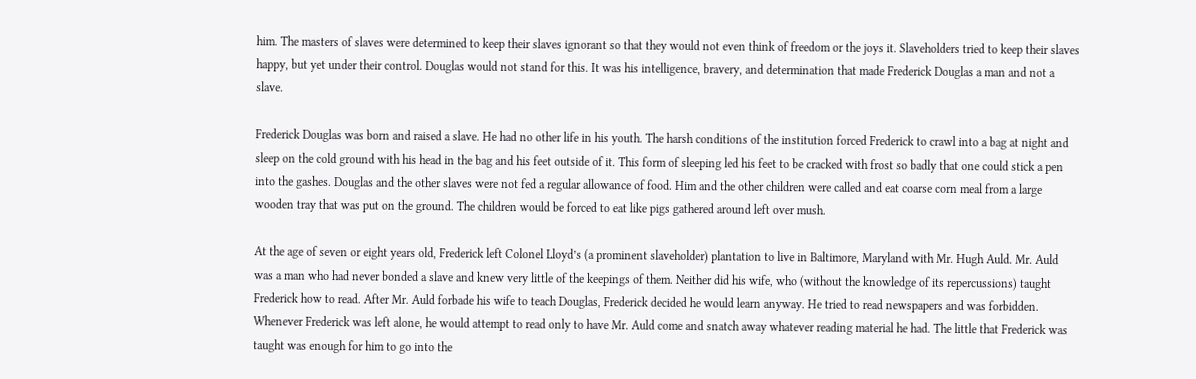him. The masters of slaves were determined to keep their slaves ignorant so that they would not even think of freedom or the joys it. Slaveholders tried to keep their slaves happy, but yet under their control. Douglas would not stand for this. It was his intelligence, bravery, and determination that made Frederick Douglas a man and not a slave.

Frederick Douglas was born and raised a slave. He had no other life in his youth. The harsh conditions of the institution forced Frederick to crawl into a bag at night and sleep on the cold ground with his head in the bag and his feet outside of it. This form of sleeping led his feet to be cracked with frost so badly that one could stick a pen into the gashes. Douglas and the other slaves were not fed a regular allowance of food. Him and the other children were called and eat coarse corn meal from a large wooden tray that was put on the ground. The children would be forced to eat like pigs gathered around left over mush.

At the age of seven or eight years old, Frederick left Colonel Lloyd’s (a prominent slaveholder) plantation to live in Baltimore, Maryland with Mr. Hugh Auld. Mr. Auld was a man who had never bonded a slave and knew very little of the keepings of them. Neither did his wife, who (without the knowledge of its repercussions) taught Frederick how to read. After Mr. Auld forbade his wife to teach Douglas, Frederick decided he would learn anyway. He tried to read newspapers and was forbidden. Whenever Frederick was left alone, he would attempt to read only to have Mr. Auld come and snatch away whatever reading material he had. The little that Frederick was taught was enough for him to go into the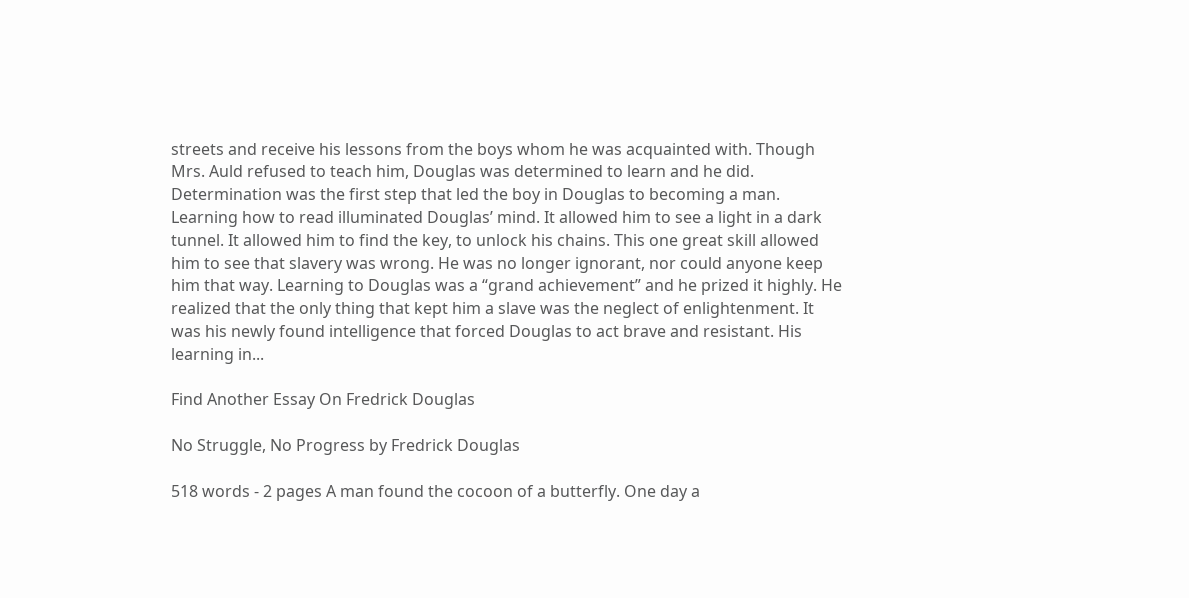streets and receive his lessons from the boys whom he was acquainted with. Though Mrs. Auld refused to teach him, Douglas was determined to learn and he did. Determination was the first step that led the boy in Douglas to becoming a man.
Learning how to read illuminated Douglas’ mind. It allowed him to see a light in a dark tunnel. It allowed him to find the key, to unlock his chains. This one great skill allowed him to see that slavery was wrong. He was no longer ignorant, nor could anyone keep him that way. Learning to Douglas was a “grand achievement” and he prized it highly. He realized that the only thing that kept him a slave was the neglect of enlightenment. It was his newly found intelligence that forced Douglas to act brave and resistant. His learning in...

Find Another Essay On Fredrick Douglas

No Struggle, No Progress by Fredrick Douglas

518 words - 2 pages A man found the cocoon of a butterfly. One day a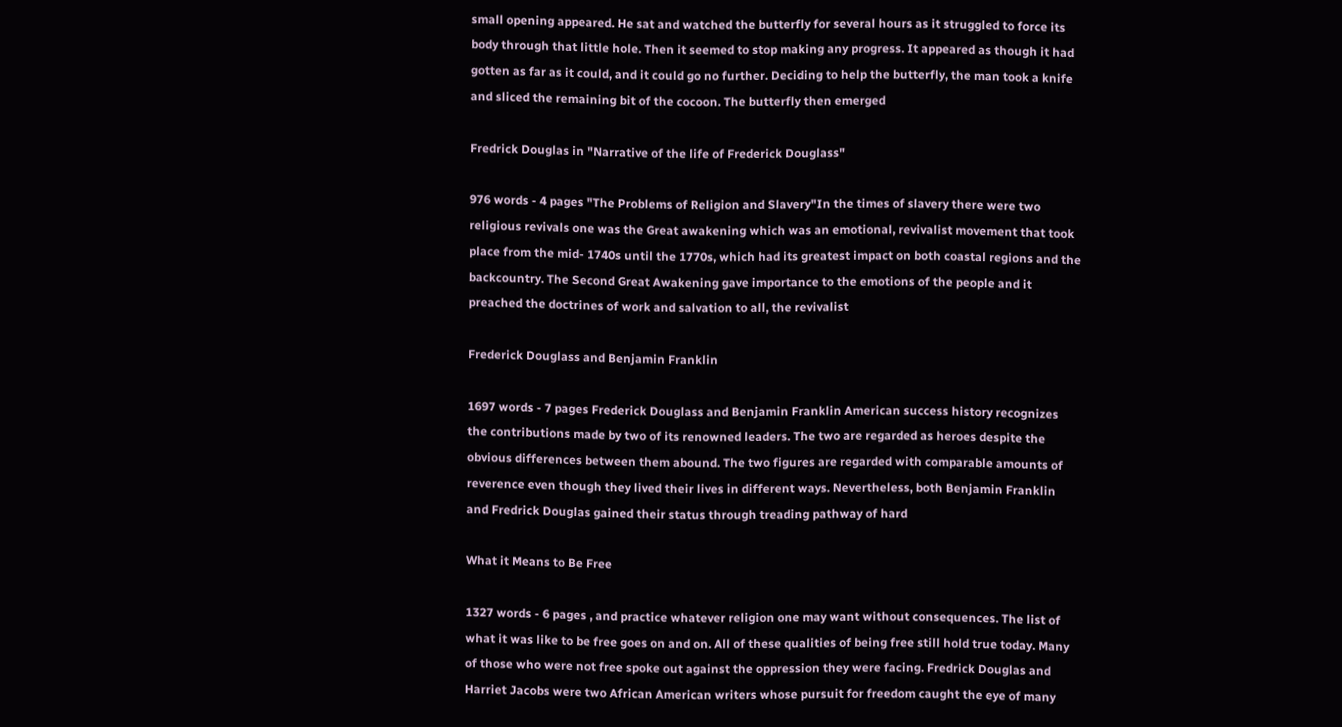small opening appeared. He sat and watched the butterfly for several hours as it struggled to force its body through that little hole. Then it seemed to stop making any progress. It appeared as though it had gotten as far as it could, and it could go no further. Deciding to help the butterfly, the man took a knife and sliced the remaining bit of the cocoon. The butterfly then emerged

Fredrick Douglas in "Narrative of the life of Frederick Douglass"

976 words - 4 pages "The Problems of Religion and Slavery"In the times of slavery there were two religious revivals one was the Great awakening which was an emotional, revivalist movement that took place from the mid- 1740s until the 1770s, which had its greatest impact on both coastal regions and the backcountry. The Second Great Awakening gave importance to the emotions of the people and it preached the doctrines of work and salvation to all, the revivalist

Frederick Douglass and Benjamin Franklin

1697 words - 7 pages Frederick Douglass and Benjamin Franklin American success history recognizes the contributions made by two of its renowned leaders. The two are regarded as heroes despite the obvious differences between them abound. The two figures are regarded with comparable amounts of reverence even though they lived their lives in different ways. Nevertheless, both Benjamin Franklin and Fredrick Douglas gained their status through treading pathway of hard

What it Means to Be Free

1327 words - 6 pages , and practice whatever religion one may want without consequences. The list of what it was like to be free goes on and on. All of these qualities of being free still hold true today. Many of those who were not free spoke out against the oppression they were facing. Fredrick Douglas and Harriet Jacobs were two African American writers whose pursuit for freedom caught the eye of many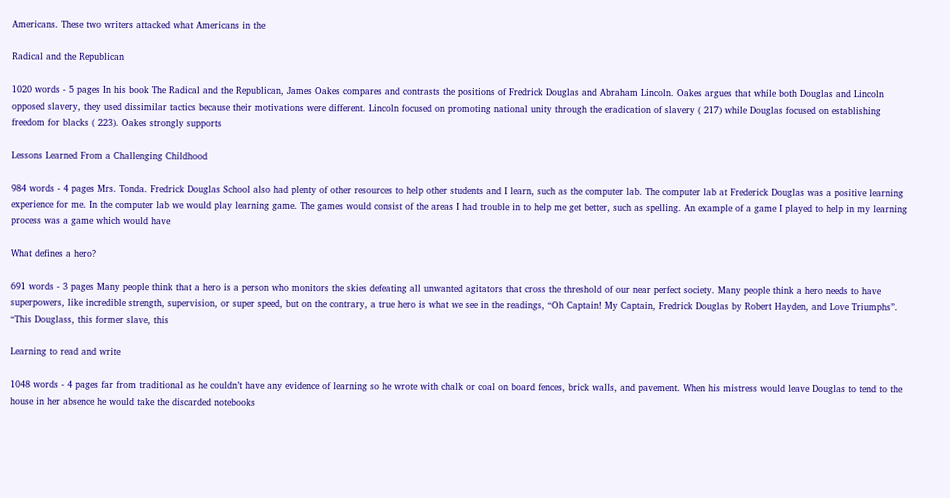Americans. These two writers attacked what Americans in the

Radical and the Republican

1020 words - 5 pages In his book The Radical and the Republican, James Oakes compares and contrasts the positions of Fredrick Douglas and Abraham Lincoln. Oakes argues that while both Douglas and Lincoln opposed slavery, they used dissimilar tactics because their motivations were different. Lincoln focused on promoting national unity through the eradication of slavery ( 217) while Douglas focused on establishing freedom for blacks ( 223). Oakes strongly supports

Lessons Learned From a Challenging Childhood

984 words - 4 pages Mrs. Tonda. Fredrick Douglas School also had plenty of other resources to help other students and I learn, such as the computer lab. The computer lab at Frederick Douglas was a positive learning experience for me. In the computer lab we would play learning game. The games would consist of the areas I had trouble in to help me get better, such as spelling. An example of a game I played to help in my learning process was a game which would have

What defines a hero?

691 words - 3 pages Many people think that a hero is a person who monitors the skies defeating all unwanted agitators that cross the threshold of our near perfect society. Many people think a hero needs to have superpowers, like incredible strength, supervision, or super speed, but on the contrary, a true hero is what we see in the readings, “Oh Captain! My Captain, Fredrick Douglas by Robert Hayden, and Love Triumphs”. “This Douglass, this former slave, this

Learning to read and write

1048 words - 4 pages far from traditional as he couldn’t have any evidence of learning so he wrote with chalk or coal on board fences, brick walls, and pavement. When his mistress would leave Douglas to tend to the house in her absence he would take the discarded notebooks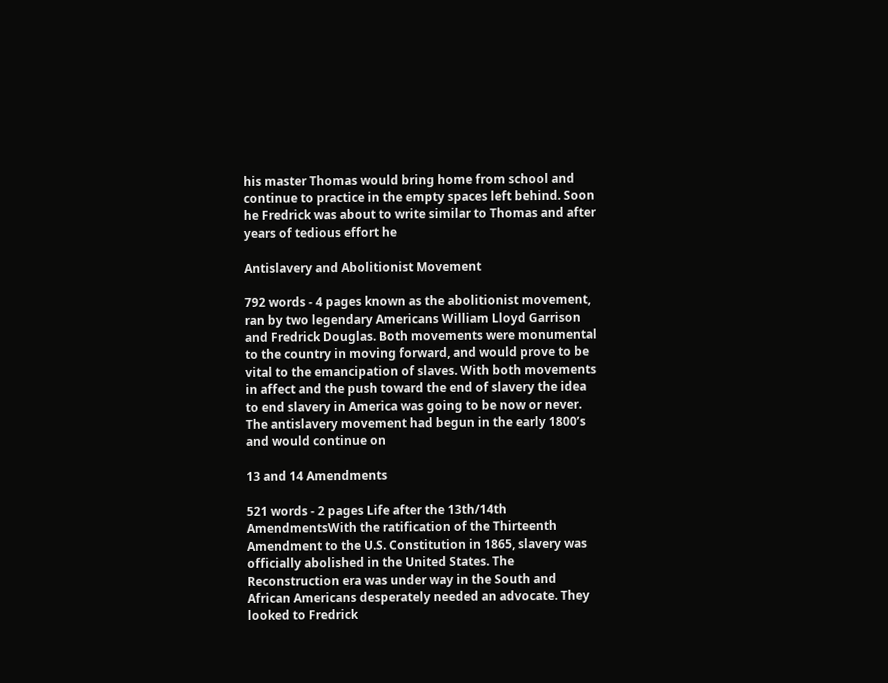his master Thomas would bring home from school and continue to practice in the empty spaces left behind. Soon he Fredrick was about to write similar to Thomas and after years of tedious effort he

Antislavery and Abolitionist Movement

792 words - 4 pages known as the abolitionist movement, ran by two legendary Americans William Lloyd Garrison and Fredrick Douglas. Both movements were monumental to the country in moving forward, and would prove to be vital to the emancipation of slaves. With both movements in affect and the push toward the end of slavery the idea to end slavery in America was going to be now or never. The antislavery movement had begun in the early 1800’s and would continue on

13 and 14 Amendments

521 words - 2 pages Life after the 13th/14th AmendmentsWith the ratification of the Thirteenth Amendment to the U.S. Constitution in 1865, slavery was officially abolished in the United States. The Reconstruction era was under way in the South and African Americans desperately needed an advocate. They looked to Fredrick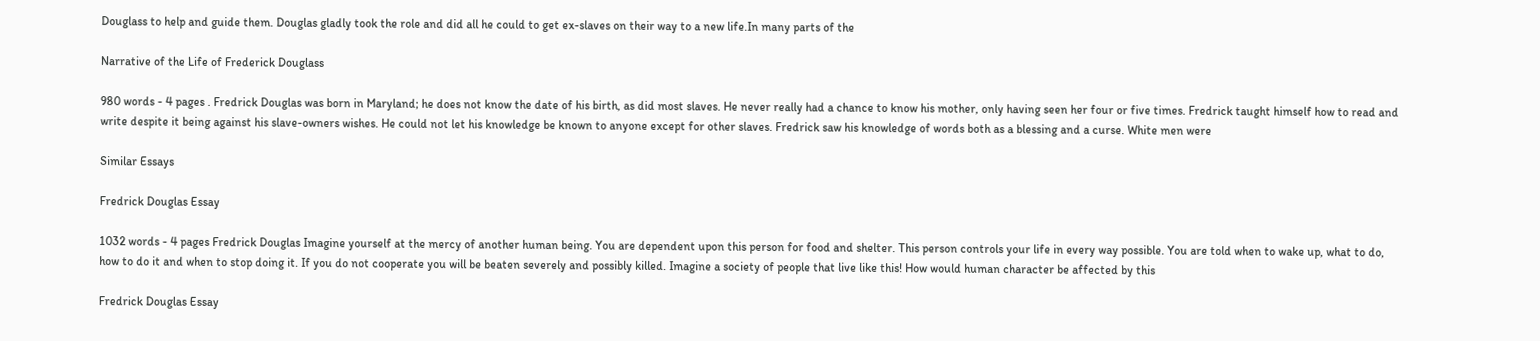Douglass to help and guide them. Douglas gladly took the role and did all he could to get ex-slaves on their way to a new life.In many parts of the

Narrative of the Life of Frederick Douglass

980 words - 4 pages . Fredrick Douglas was born in Maryland; he does not know the date of his birth, as did most slaves. He never really had a chance to know his mother, only having seen her four or five times. Fredrick taught himself how to read and write despite it being against his slave-owners wishes. He could not let his knowledge be known to anyone except for other slaves. Fredrick saw his knowledge of words both as a blessing and a curse. White men were

Similar Essays

Fredrick Douglas Essay

1032 words - 4 pages Fredrick Douglas Imagine yourself at the mercy of another human being. You are dependent upon this person for food and shelter. This person controls your life in every way possible. You are told when to wake up, what to do, how to do it and when to stop doing it. If you do not cooperate you will be beaten severely and possibly killed. Imagine a society of people that live like this! How would human character be affected by this

Fredrick Douglas Essay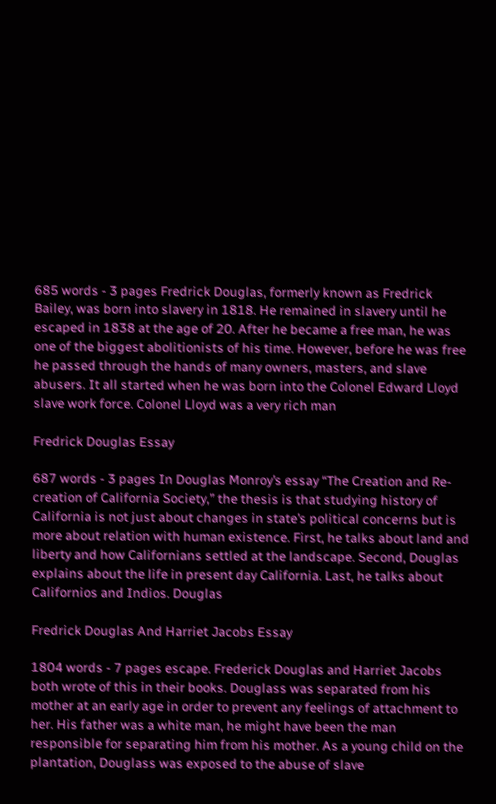685 words - 3 pages Fredrick Douglas, formerly known as Fredrick Bailey, was born into slavery in 1818. He remained in slavery until he escaped in 1838 at the age of 20. After he became a free man, he was one of the biggest abolitionists of his time. However, before he was free he passed through the hands of many owners, masters, and slave abusers. It all started when he was born into the Colonel Edward Lloyd slave work force. Colonel Lloyd was a very rich man

Fredrick Douglas Essay

687 words - 3 pages In Douglas Monroy’s essay “The Creation and Re-creation of California Society,” the thesis is that studying history of California is not just about changes in state’s political concerns but is more about relation with human existence. First, he talks about land and liberty and how Californians settled at the landscape. Second, Douglas explains about the life in present day California. Last, he talks about Californios and Indios. Douglas

Fredrick Douglas And Harriet Jacobs Essay

1804 words - 7 pages escape. Frederick Douglas and Harriet Jacobs both wrote of this in their books. Douglass was separated from his mother at an early age in order to prevent any feelings of attachment to her. His father was a white man, he might have been the man responsible for separating him from his mother. As a young child on the plantation, Douglass was exposed to the abuse of slave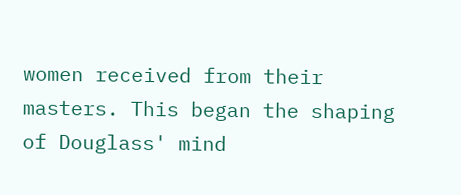women received from their masters. This began the shaping of Douglass' mind